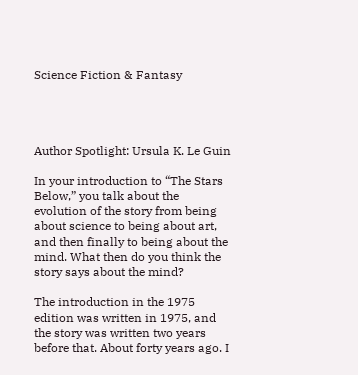Science Fiction & Fantasy




Author Spotlight: Ursula K. Le Guin

In your introduction to “The Stars Below,” you talk about the evolution of the story from being about science to being about art, and then finally to being about the mind. What then do you think the story says about the mind?

The introduction in the 1975 edition was written in 1975, and the story was written two years before that. About forty years ago. I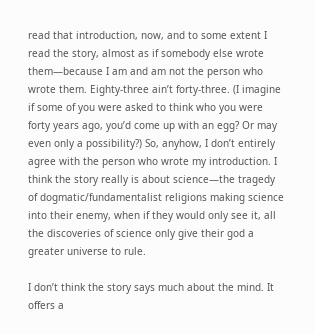read that introduction, now, and to some extent I read the story, almost as if somebody else wrote them—because I am and am not the person who wrote them. Eighty-three ain’t forty-three. (I imagine if some of you were asked to think who you were forty years ago, you’d come up with an egg? Or may even only a possibility?) So, anyhow, I don’t entirely agree with the person who wrote my introduction. I think the story really is about science—the tragedy of dogmatic/fundamentalist religions making science into their enemy, when if they would only see it, all the discoveries of science only give their god a greater universe to rule.

I don’t think the story says much about the mind. It offers a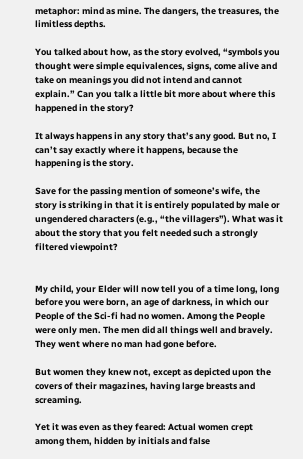metaphor: mind as mine. The dangers, the treasures, the limitless depths.

You talked about how, as the story evolved, “symbols you thought were simple equivalences, signs, come alive and take on meanings you did not intend and cannot explain.” Can you talk a little bit more about where this happened in the story?

It always happens in any story that’s any good. But no, I can’t say exactly where it happens, because the happening is the story.

Save for the passing mention of someone’s wife, the story is striking in that it is entirely populated by male or ungendered characters (e.g., “the villagers”). What was it about the story that you felt needed such a strongly filtered viewpoint?


My child, your Elder will now tell you of a time long, long before you were born, an age of darkness, in which our People of the Sci-fi had no women. Among the People were only men. The men did all things well and bravely. They went where no man had gone before.

But women they knew not, except as depicted upon the covers of their magazines, having large breasts and screaming.

Yet it was even as they feared: Actual women crept among them, hidden by initials and false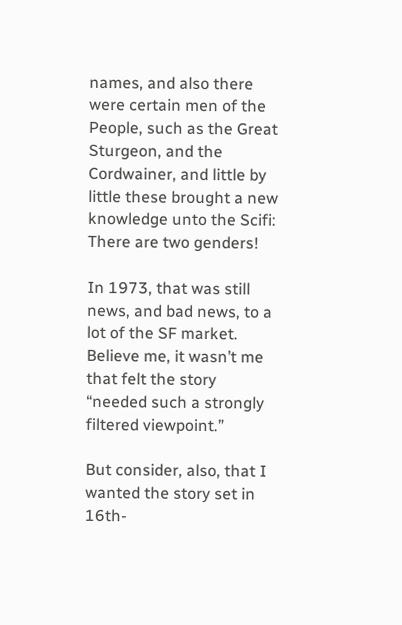names, and also there were certain men of the People, such as the Great Sturgeon, and the Cordwainer, and little by little these brought a new knowledge unto the Scifi: There are two genders!

In 1973, that was still news, and bad news, to a lot of the SF market. Believe me, it wasn’t me that felt the story “needed such a strongly filtered viewpoint.”

But consider, also, that I wanted the story set in 16th-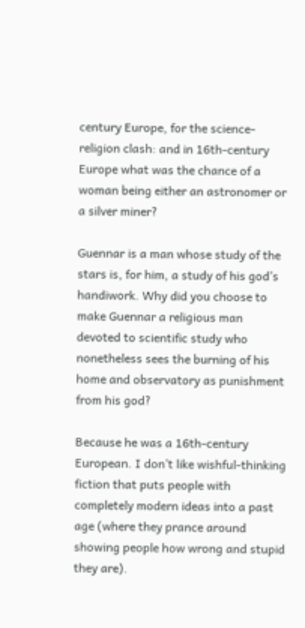century Europe, for the science-religion clash: and in 16th-century Europe what was the chance of a woman being either an astronomer or a silver miner?

Guennar is a man whose study of the stars is, for him, a study of his god’s handiwork. Why did you choose to make Guennar a religious man devoted to scientific study who nonetheless sees the burning of his home and observatory as punishment from his god?

Because he was a 16th-century European. I don’t like wishful-thinking fiction that puts people with completely modern ideas into a past age (where they prance around showing people how wrong and stupid they are).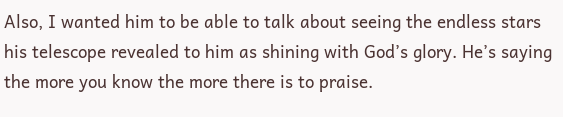Also, I wanted him to be able to talk about seeing the endless stars his telescope revealed to him as shining with God’s glory. He’s saying the more you know the more there is to praise.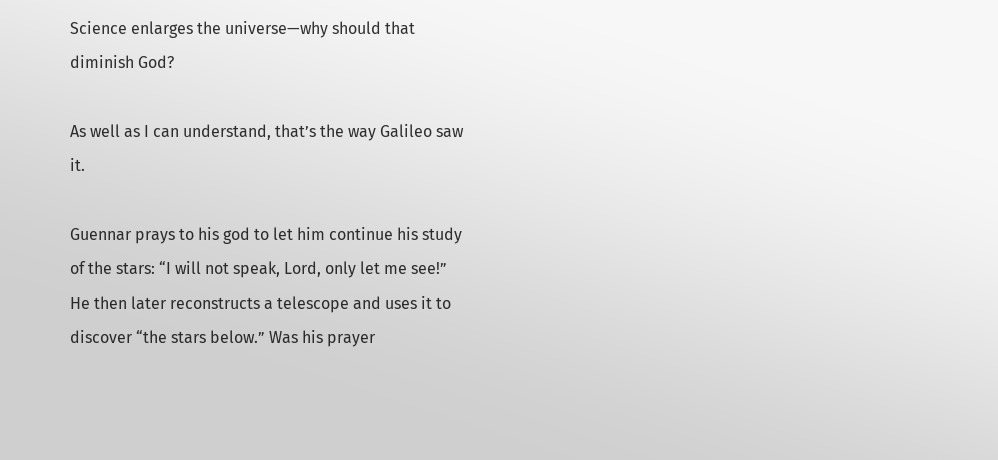Science enlarges the universe—why should that diminish God?

As well as I can understand, that’s the way Galileo saw it.

Guennar prays to his god to let him continue his study of the stars: “I will not speak, Lord, only let me see!” He then later reconstructs a telescope and uses it to discover “the stars below.” Was his prayer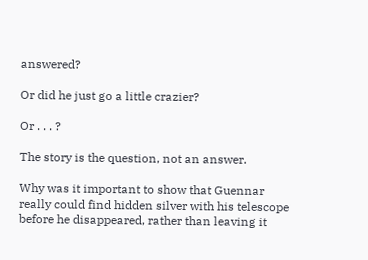answered?

Or did he just go a little crazier?

Or . . . ?

The story is the question, not an answer.

Why was it important to show that Guennar really could find hidden silver with his telescope before he disappeared, rather than leaving it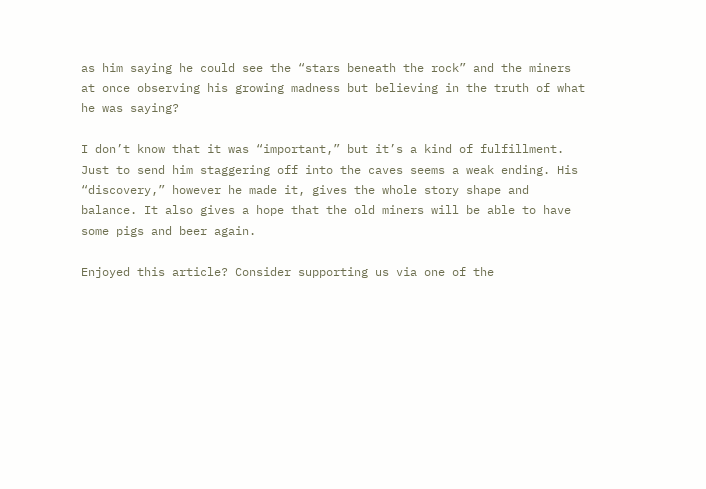as him saying he could see the “stars beneath the rock” and the miners at once observing his growing madness but believing in the truth of what he was saying?

I don’t know that it was “important,” but it’s a kind of fulfillment. Just to send him staggering off into the caves seems a weak ending. His “discovery,” however he made it, gives the whole story shape and balance. It also gives a hope that the old miners will be able to have some pigs and beer again.

Enjoyed this article? Consider supporting us via one of the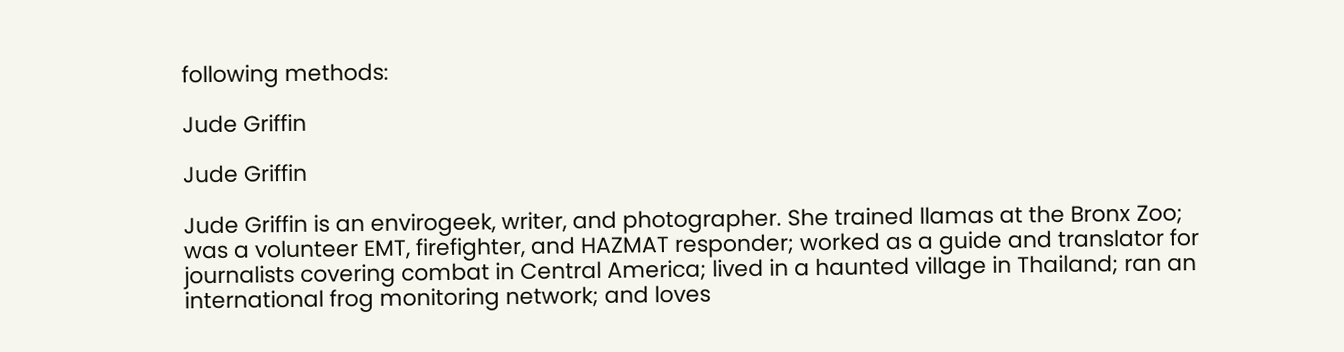following methods:

Jude Griffin

Jude Griffin

Jude Griffin is an envirogeek, writer, and photographer. She trained llamas at the Bronx Zoo; was a volunteer EMT, firefighter, and HAZMAT responder; worked as a guide and translator for journalists covering combat in Central America; lived in a haunted village in Thailand; ran an international frog monitoring network; and loves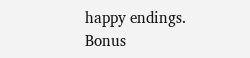happy endings. Bonus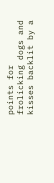points for frolicking dogs and kisses backlit by a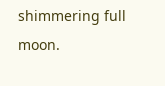shimmering full moon.